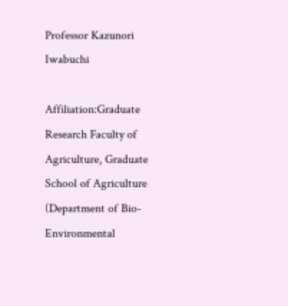Professor Kazunori Iwabuchi

Affiliation:Graduate Research Faculty of Agriculture, Graduate School of Agriculture (Department of Bio-Environmental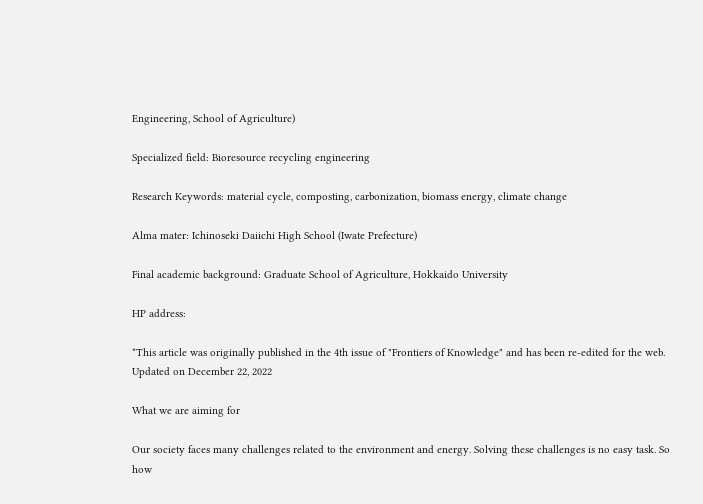Engineering, School of Agriculture)

Specialized field: Bioresource recycling engineering

Research Keywords: material cycle, composting, carbonization, biomass energy, climate change

Alma mater: Ichinoseki Daiichi High School (Iwate Prefecture)

Final academic background: Graduate School of Agriculture, Hokkaido University

HP address:

*This article was originally published in the 4th issue of "Frontiers of Knowledge" and has been re-edited for the web. Updated on December 22, 2022

What we are aiming for

Our society faces many challenges related to the environment and energy. Solving these challenges is no easy task. So how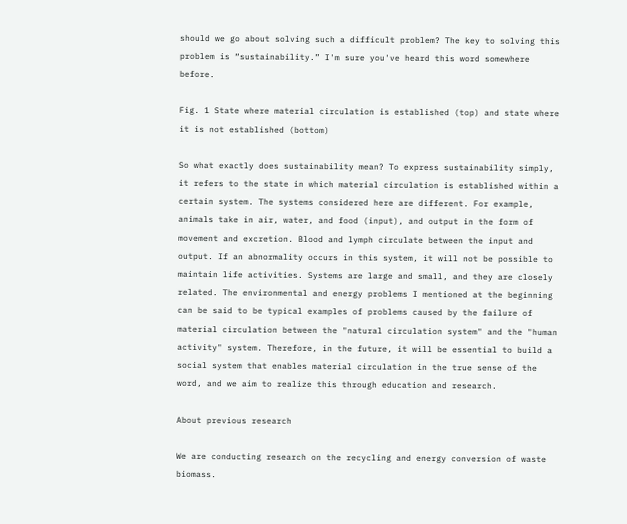should we go about solving such a difficult problem? The key to solving this problem is “sustainability.” I'm sure you've heard this word somewhere before.

Fig. 1 State where material circulation is established (top) and state where it is not established (bottom)

So what exactly does sustainability mean? To express sustainability simply, it refers to the state in which material circulation is established within a certain system. The systems considered here are different. For example, animals take in air, water, and food (input), and output in the form of movement and excretion. Blood and lymph circulate between the input and output. If an abnormality occurs in this system, it will not be possible to maintain life activities. Systems are large and small, and they are closely related. The environmental and energy problems I mentioned at the beginning can be said to be typical examples of problems caused by the failure of material circulation between the "natural circulation system" and the "human activity" system. Therefore, in the future, it will be essential to build a social system that enables material circulation in the true sense of the word, and we aim to realize this through education and research.

About previous research

We are conducting research on the recycling and energy conversion of waste biomass.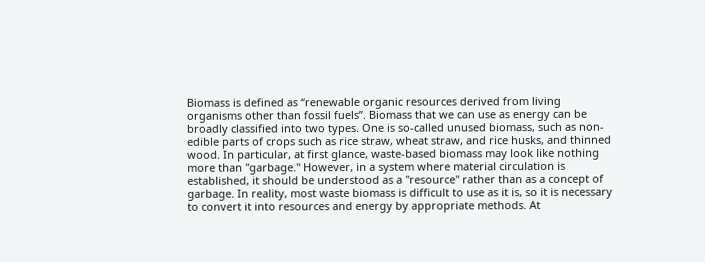Biomass is defined as “renewable organic resources derived from living organisms other than fossil fuels”. Biomass that we can use as energy can be broadly classified into two types. One is so-called unused biomass, such as non-edible parts of crops such as rice straw, wheat straw, and rice husks, and thinned wood. In particular, at first glance, waste-based biomass may look like nothing more than "garbage." However, in a system where material circulation is established, it should be understood as a "resource" rather than as a concept of garbage. In reality, most waste biomass is difficult to use as it is, so it is necessary to convert it into resources and energy by appropriate methods. At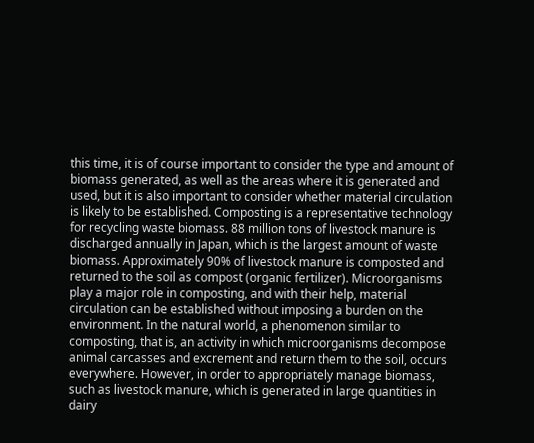this time, it is of course important to consider the type and amount of biomass generated, as well as the areas where it is generated and used, but it is also important to consider whether material circulation is likely to be established. Composting is a representative technology for recycling waste biomass. 88 million tons of livestock manure is discharged annually in Japan, which is the largest amount of waste biomass. Approximately 90% of livestock manure is composted and returned to the soil as compost (organic fertilizer). Microorganisms play a major role in composting, and with their help, material circulation can be established without imposing a burden on the environment. In the natural world, a phenomenon similar to composting, that is, an activity in which microorganisms decompose animal carcasses and excrement and return them to the soil, occurs everywhere. However, in order to appropriately manage biomass, such as livestock manure, which is generated in large quantities in dairy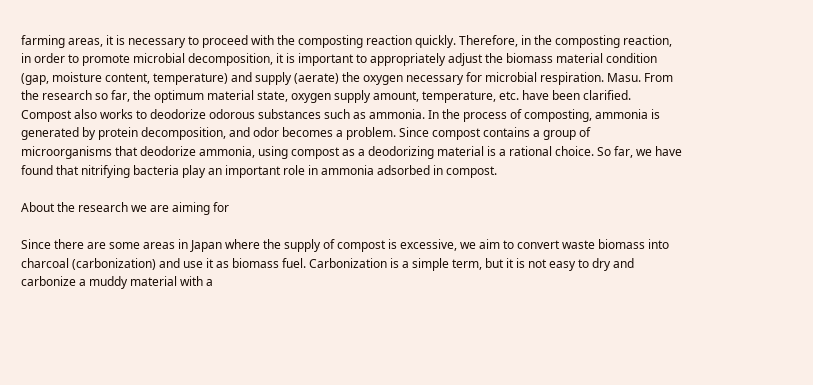farming areas, it is necessary to proceed with the composting reaction quickly. Therefore, in the composting reaction, in order to promote microbial decomposition, it is important to appropriately adjust the biomass material condition (gap, moisture content, temperature) and supply (aerate) the oxygen necessary for microbial respiration. Masu. From the research so far, the optimum material state, oxygen supply amount, temperature, etc. have been clarified. Compost also works to deodorize odorous substances such as ammonia. In the process of composting, ammonia is generated by protein decomposition, and odor becomes a problem. Since compost contains a group of microorganisms that deodorize ammonia, using compost as a deodorizing material is a rational choice. So far, we have found that nitrifying bacteria play an important role in ammonia adsorbed in compost.

About the research we are aiming for

Since there are some areas in Japan where the supply of compost is excessive, we aim to convert waste biomass into charcoal (carbonization) and use it as biomass fuel. Carbonization is a simple term, but it is not easy to dry and carbonize a muddy material with a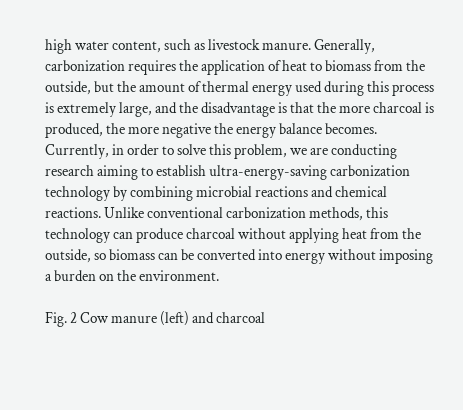high water content, such as livestock manure. Generally, carbonization requires the application of heat to biomass from the outside, but the amount of thermal energy used during this process is extremely large, and the disadvantage is that the more charcoal is produced, the more negative the energy balance becomes. Currently, in order to solve this problem, we are conducting research aiming to establish ultra-energy-saving carbonization technology by combining microbial reactions and chemical reactions. Unlike conventional carbonization methods, this technology can produce charcoal without applying heat from the outside, so biomass can be converted into energy without imposing a burden on the environment.

Fig. 2 Cow manure (left) and charcoal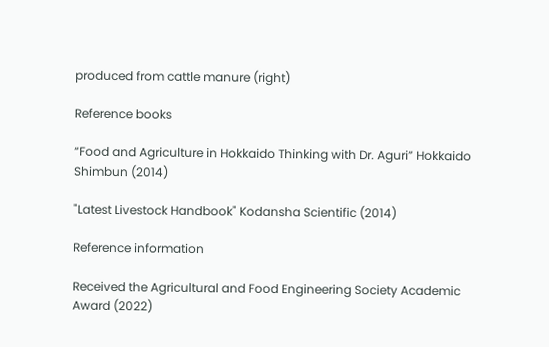produced from cattle manure (right)

Reference books

“Food and Agriculture in Hokkaido Thinking with Dr. Aguri” Hokkaido Shimbun (2014)

"Latest Livestock Handbook" Kodansha Scientific (2014)

Reference information

Received the Agricultural and Food Engineering Society Academic Award (2022)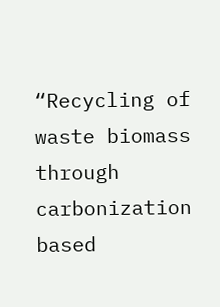“Recycling of waste biomass through carbonization based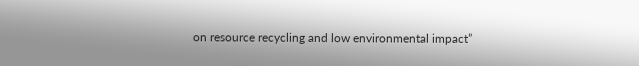on resource recycling and low environmental impact”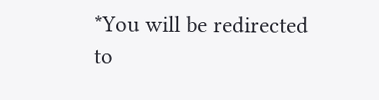*You will be redirected to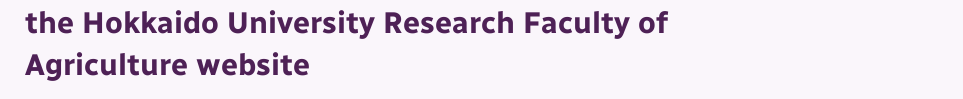the Hokkaido University Research Faculty of Agriculture website